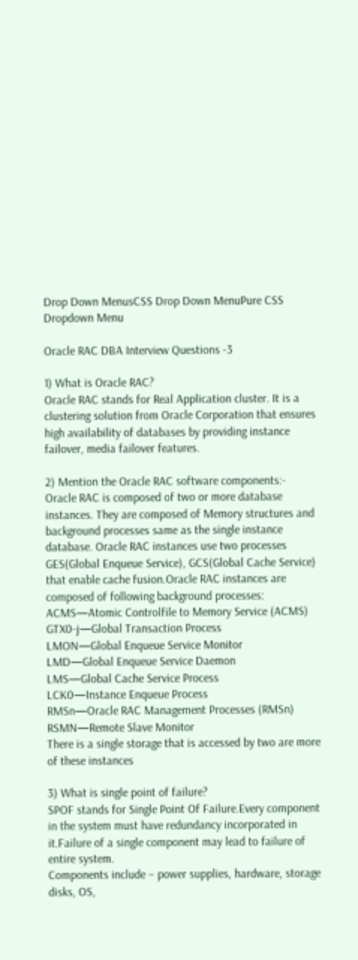Drop Down MenusCSS Drop Down MenuPure CSS Dropdown Menu

Oracle RAC DBA Interview Questions -3

1) What is Oracle RAC?
Oracle RAC stands for Real Application cluster. It is a clustering solution from Oracle Corporation that ensures high availability of databases by providing instance failover, media failover features.

2) Mention the Oracle RAC software components:-
Oracle RAC is composed of two or more database instances. They are composed of Memory structures and background processes same as the single instance database. Oracle RAC instances use two processes GES(Global Enqueue Service), GCS(Global Cache Service) that enable cache fusion.Oracle RAC instances are composed of following background processes:
ACMS—Atomic Controlfile to Memory Service (ACMS)
GTX0-j—Global Transaction Process
LMON—Global Enqueue Service Monitor
LMD—Global Enqueue Service Daemon
LMS—Global Cache Service Process
LCK0—Instance Enqueue Process
RMSn—Oracle RAC Management Processes (RMSn)
RSMN—Remote Slave Monitor
There is a single storage that is accessed by two are more of these instances

3) What is single point of failure?
SPOF stands for Single Point Of Failure.Every component in the system must have redundancy incorporated in it.Failure of a single component may lead to failure of entire system.
Components include – power supplies, hardware, storage disks, OS,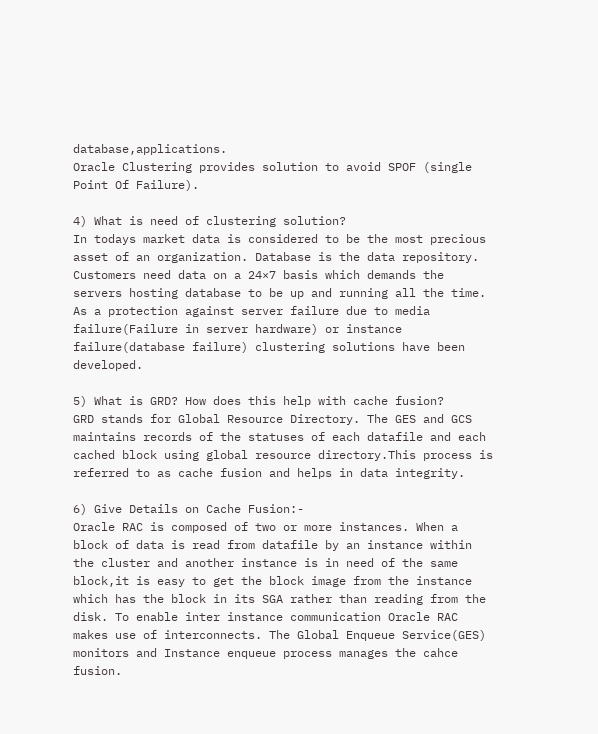database,applications.
Oracle Clustering provides solution to avoid SPOF (single Point Of Failure).

4) What is need of clustering solution?
In todays market data is considered to be the most precious asset of an organization. Database is the data repository. Customers need data on a 24×7 basis which demands the servers hosting database to be up and running all the time. As a protection against server failure due to media failure(Failure in server hardware) or instance failure(database failure) clustering solutions have been developed.

5) What is GRD? How does this help with cache fusion?
GRD stands for Global Resource Directory. The GES and GCS maintains records of the statuses of each datafile and each cached block using global resource directory.This process is referred to as cache fusion and helps in data integrity.

6) Give Details on Cache Fusion:-
Oracle RAC is composed of two or more instances. When a block of data is read from datafile by an instance within the cluster and another instance is in need of the same block,it is easy to get the block image from the instance which has the block in its SGA rather than reading from the disk. To enable inter instance communication Oracle RAC makes use of interconnects. The Global Enqueue Service(GES) monitors and Instance enqueue process manages the cahce fusion.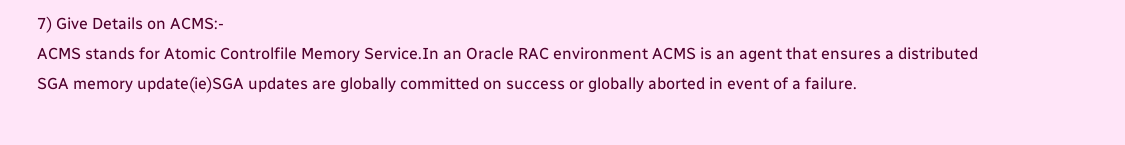7) Give Details on ACMS:-
ACMS stands for Atomic Controlfile Memory Service.In an Oracle RAC environment ACMS is an agent that ensures a distributed SGA memory update(ie)SGA updates are globally committed on success or globally aborted in event of a failure.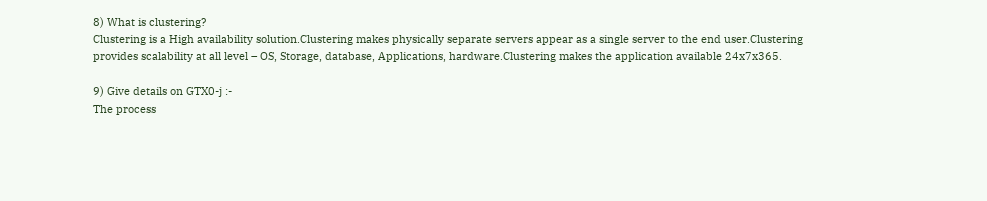8) What is clustering?
Clustering is a High availability solution.Clustering makes physically separate servers appear as a single server to the end user.Clustering provides scalability at all level – OS, Storage, database, Applications, hardware.Clustering makes the application available 24x7x365.

9) Give details on GTX0-j :-
The process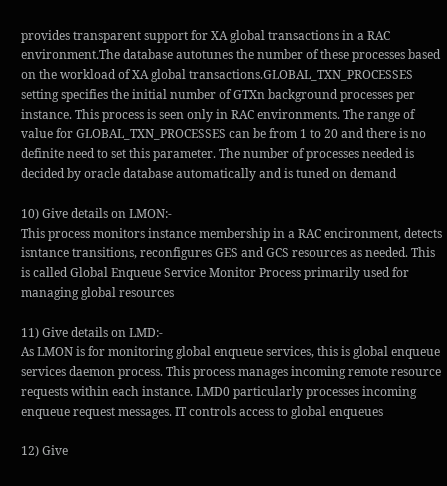provides transparent support for XA global transactions in a RAC environment.The database autotunes the number of these processes based on the workload of XA global transactions.GLOBAL_TXN_PROCESSES setting specifies the initial number of GTXn background processes per instance. This process is seen only in RAC environments. The range of value for GLOBAL_TXN_PROCESSES can be from 1 to 20 and there is no definite need to set this parameter. The number of processes needed is decided by oracle database automatically and is tuned on demand

10) Give details on LMON:-
This process monitors instance membership in a RAC encironment, detects isntance transitions, reconfigures GES and GCS resources as needed. This is called Global Enqueue Service Monitor Process primarily used for managing global resources

11) Give details on LMD:-
As LMON is for monitoring global enqueue services, this is global enqueue services daemon process. This process manages incoming remote resource requests within each instance. LMD0 particularly processes incoming enqueue request messages. IT controls access to global enqueues

12) Give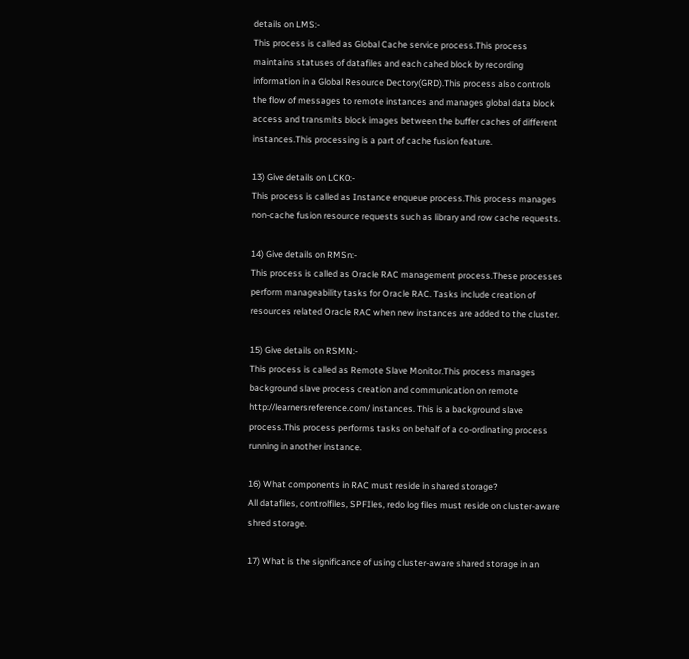details on LMS:-
This process is called as Global Cache service process.This process maintains statuses of datafiles and each cahed block by recording information in a Global Resource Dectory(GRD).This process also controls the flow of messages to remote instances and manages global data block access and transmits block images between the buffer caches of different instances.This processing is a part of cache fusion feature.

13) Give details on LCK0:-
This process is called as Instance enqueue process.This process manages non-cache fusion resource requests such as library and row cache requests.

14) Give details on RMSn:-
This process is called as Oracle RAC management process.These processes perform manageability tasks for Oracle RAC. Tasks include creation of resources related Oracle RAC when new instances are added to the cluster.

15) Give details on RSMN:-
This process is called as Remote Slave Monitor.This process manages background slave process creation and communication on remote http://learnersreference.com/ instances. This is a background slave process.This process performs tasks on behalf of a co-ordinating process running in another instance.

16) What components in RAC must reside in shared storage?
All datafiles, controlfiles, SPFIles, redo log files must reside on cluster-aware shred storage.

17) What is the significance of using cluster-aware shared storage in an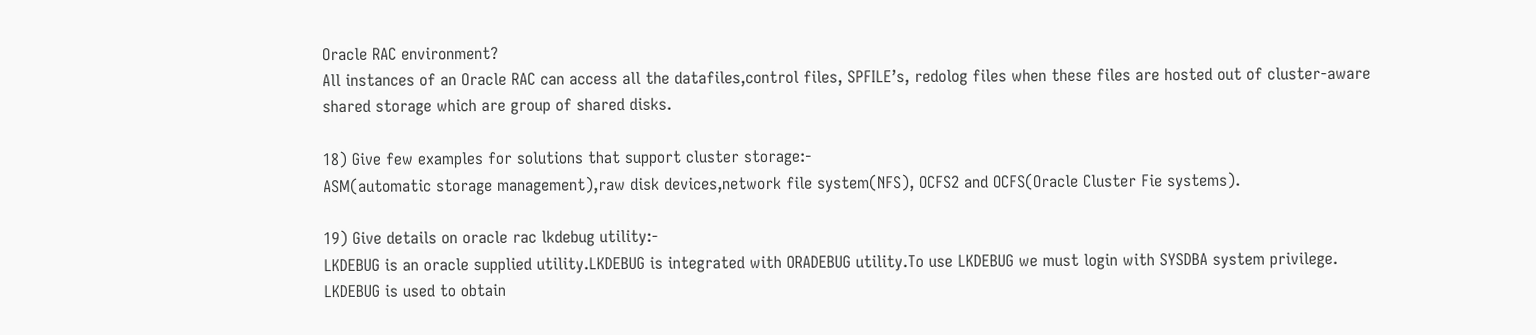Oracle RAC environment?
All instances of an Oracle RAC can access all the datafiles,control files, SPFILE’s, redolog files when these files are hosted out of cluster-aware shared storage which are group of shared disks.

18) Give few examples for solutions that support cluster storage:-
ASM(automatic storage management),raw disk devices,network file system(NFS), OCFS2 and OCFS(Oracle Cluster Fie systems).

19) Give details on oracle rac lkdebug utility:-
LKDEBUG is an oracle supplied utility.LKDEBUG is integrated with ORADEBUG utility.To use LKDEBUG we must login with SYSDBA system privilege.
LKDEBUG is used to obtain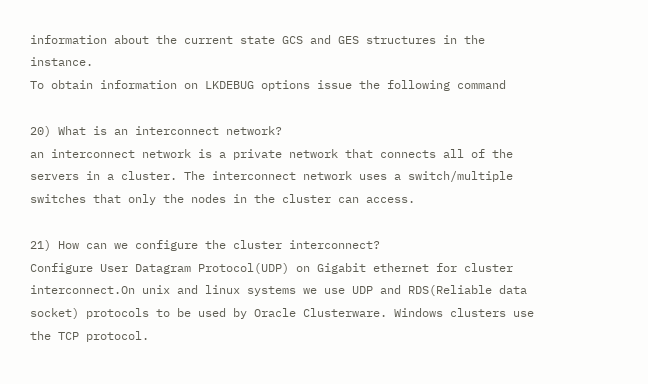information about the current state GCS and GES structures in the instance.
To obtain information on LKDEBUG options issue the following command

20) What is an interconnect network?
an interconnect network is a private network that connects all of the servers in a cluster. The interconnect network uses a switch/multiple switches that only the nodes in the cluster can access.

21) How can we configure the cluster interconnect?
Configure User Datagram Protocol(UDP) on Gigabit ethernet for cluster interconnect.On unix and linux systems we use UDP and RDS(Reliable data socket) protocols to be used by Oracle Clusterware. Windows clusters use the TCP protocol.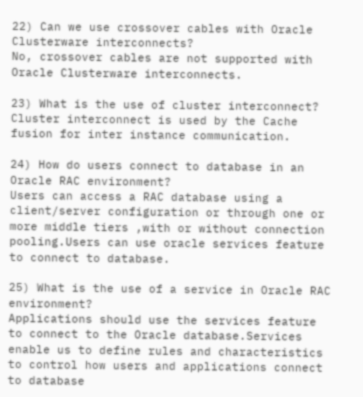22) Can we use crossover cables with Oracle Clusterware interconnects?
No, crossover cables are not supported with Oracle Clusterware interconnects.

23) What is the use of cluster interconnect?
Cluster interconnect is used by the Cache fusion for inter instance communication.

24) How do users connect to database in an Oracle RAC environment?
Users can access a RAC database using a client/server configuration or through one or more middle tiers ,with or without connection pooling.Users can use oracle services feature to connect to database.

25) What is the use of a service in Oracle RAC environment?
Applications should use the services feature to connect to the Oracle database.Services enable us to define rules and characteristics to control how users and applications connect to database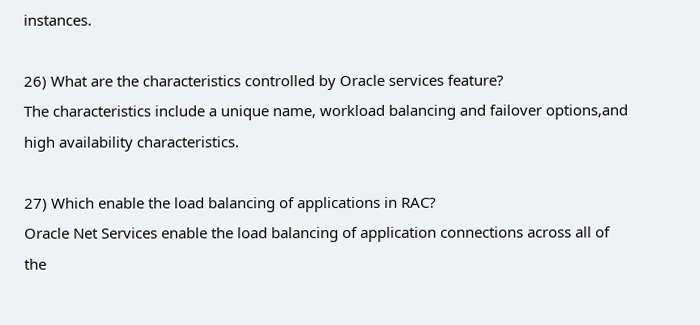instances.

26) What are the characteristics controlled by Oracle services feature?
The characteristics include a unique name, workload balancing and failover options,and high availability characteristics.

27) Which enable the load balancing of applications in RAC?
Oracle Net Services enable the load balancing of application connections across all of the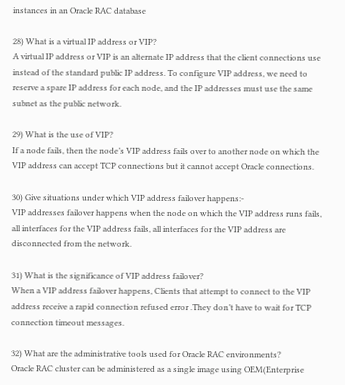instances in an Oracle RAC database

28) What is a virtual IP address or VIP?
A virtual IP address or VIP is an alternate IP address that the client connections use instead of the standard public IP address. To configure VIP address, we need to reserve a spare IP address for each node, and the IP addresses must use the same subnet as the public network.

29) What is the use of VIP?
If a node fails, then the node’s VIP address fails over to another node on which the VIP address can accept TCP connections but it cannot accept Oracle connections.

30) Give situations under which VIP address failover happens:-
VIP addresses failover happens when the node on which the VIP address runs fails, all interfaces for the VIP address fails, all interfaces for the VIP address are disconnected from the network.

31) What is the significance of VIP address failover?
When a VIP address failover happens, Clients that attempt to connect to the VIP address receive a rapid connection refused error .They don’t have to wait for TCP connection timeout messages.

32) What are the administrative tools used for Oracle RAC environments?
Oracle RAC cluster can be administered as a single image using OEM(Enterprise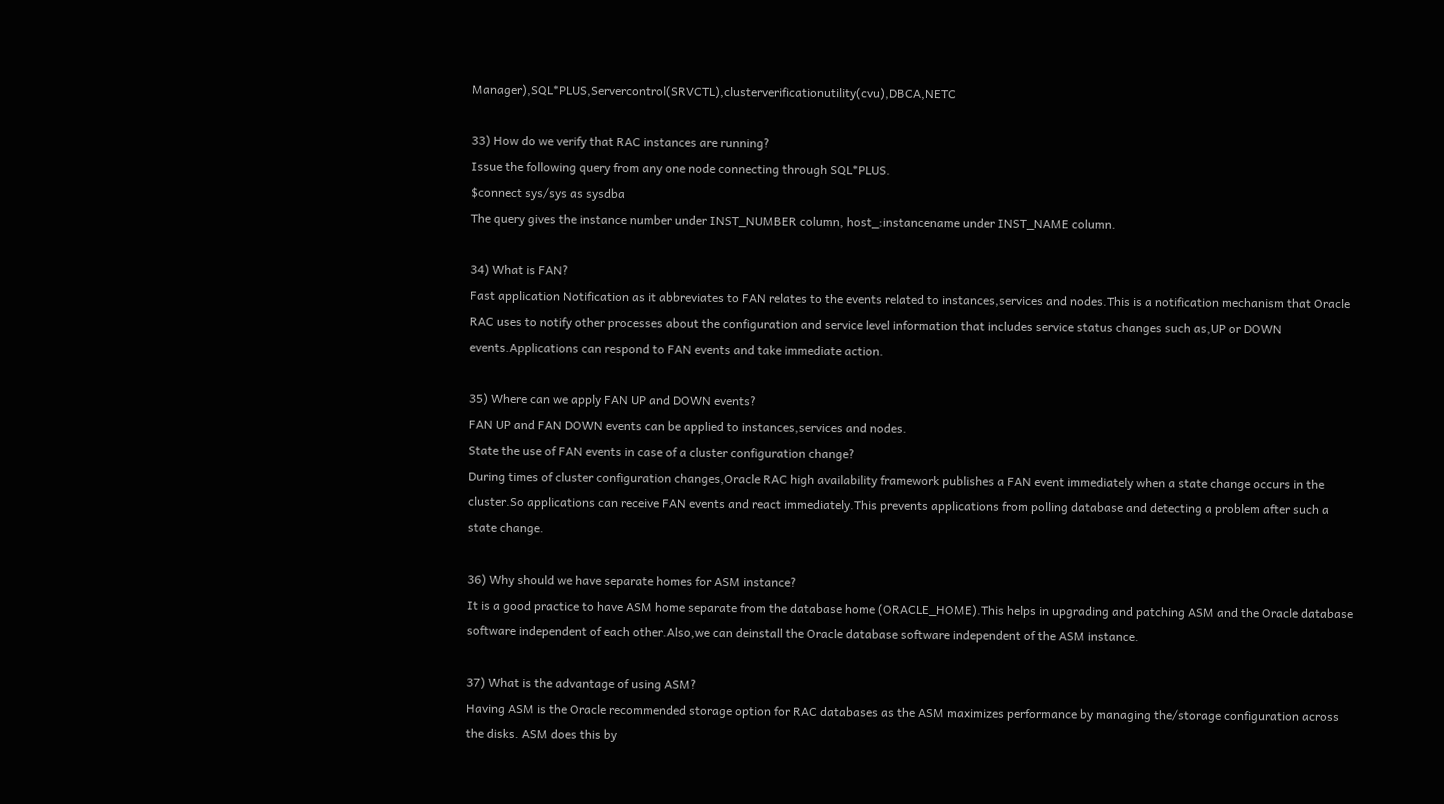Manager),SQL*PLUS,Servercontrol(SRVCTL),clusterverificationutility(cvu),DBCA,NETC

33) How do we verify that RAC instances are running?
Issue the following query from any one node connecting through SQL*PLUS.
$connect sys/sys as sysdba
The query gives the instance number under INST_NUMBER column, host_:instancename under INST_NAME column.

34) What is FAN?
Fast application Notification as it abbreviates to FAN relates to the events related to instances,services and nodes.This is a notification mechanism that Oracle RAC uses to notify other processes about the configuration and service level information that includes service status changes such as,UP or DOWN events.Applications can respond to FAN events and take immediate action.

35) Where can we apply FAN UP and DOWN events?
FAN UP and FAN DOWN events can be applied to instances,services and nodes.
State the use of FAN events in case of a cluster configuration change?
During times of cluster configuration changes,Oracle RAC high availability framework publishes a FAN event immediately when a state change occurs in the cluster.So applications can receive FAN events and react immediately.This prevents applications from polling database and detecting a problem after such a state change.

36) Why should we have separate homes for ASM instance?
It is a good practice to have ASM home separate from the database home (ORACLE_HOME).This helps in upgrading and patching ASM and the Oracle database software independent of each other.Also,we can deinstall the Oracle database software independent of the ASM instance.

37) What is the advantage of using ASM?
Having ASM is the Oracle recommended storage option for RAC databases as the ASM maximizes performance by managing the/storage configuration across the disks. ASM does this by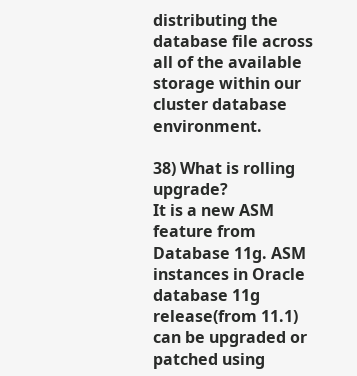distributing the database file across all of the available storage within our cluster database environment.

38) What is rolling upgrade?
It is a new ASM feature from Database 11g. ASM instances in Oracle database 11g release(from 11.1) can be upgraded or patched using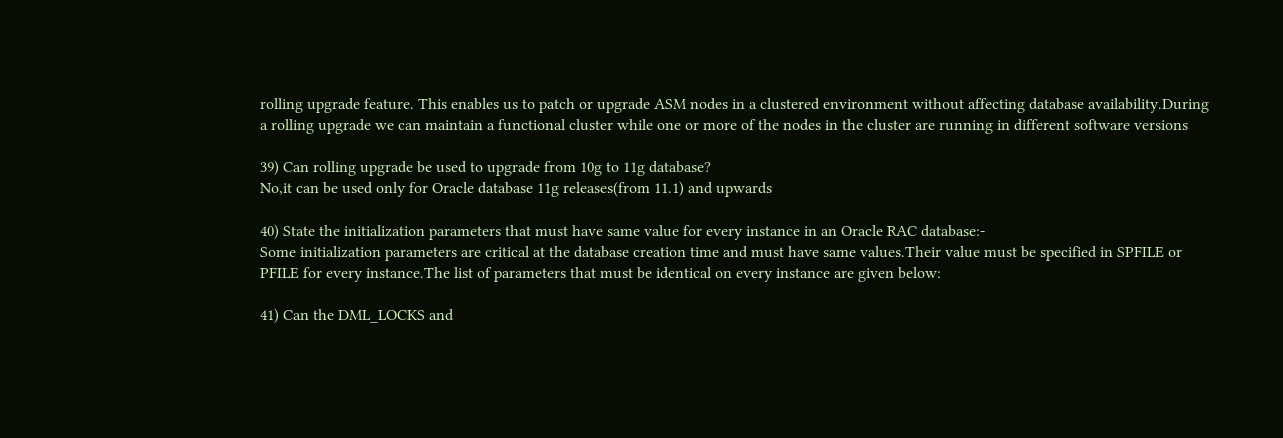rolling upgrade feature. This enables us to patch or upgrade ASM nodes in a clustered environment without affecting database availability.During a rolling upgrade we can maintain a functional cluster while one or more of the nodes in the cluster are running in different software versions

39) Can rolling upgrade be used to upgrade from 10g to 11g database?
No,it can be used only for Oracle database 11g releases(from 11.1) and upwards

40) State the initialization parameters that must have same value for every instance in an Oracle RAC database:-
Some initialization parameters are critical at the database creation time and must have same values.Their value must be specified in SPFILE or PFILE for every instance.The list of parameters that must be identical on every instance are given below:

41) Can the DML_LOCKS and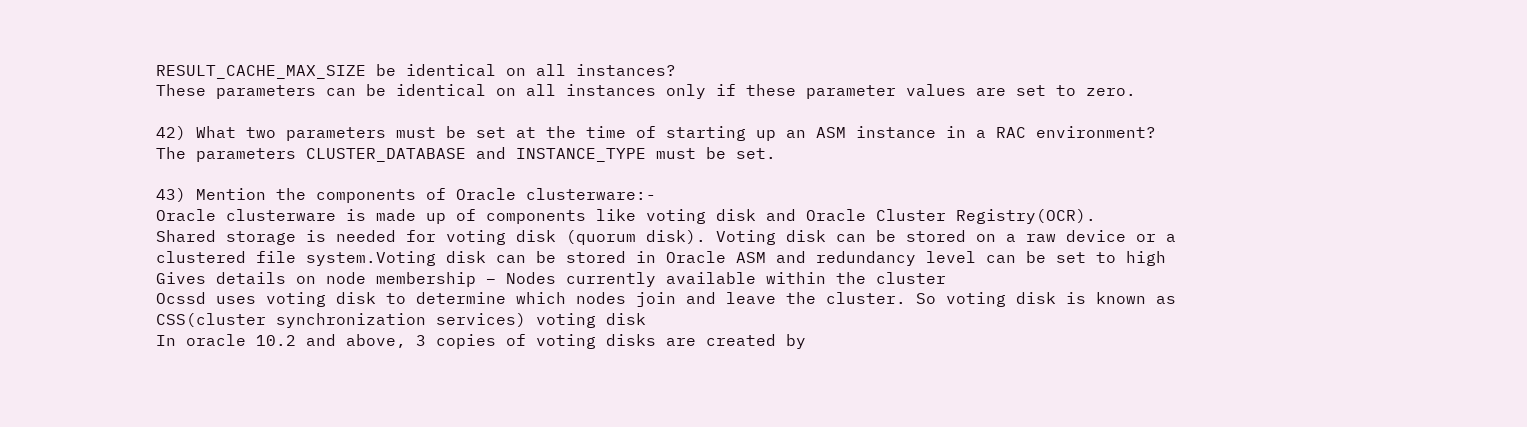RESULT_CACHE_MAX_SIZE be identical on all instances?
These parameters can be identical on all instances only if these parameter values are set to zero.

42) What two parameters must be set at the time of starting up an ASM instance in a RAC environment?
The parameters CLUSTER_DATABASE and INSTANCE_TYPE must be set.

43) Mention the components of Oracle clusterware:-
Oracle clusterware is made up of components like voting disk and Oracle Cluster Registry(OCR).
Shared storage is needed for voting disk (quorum disk). Voting disk can be stored on a raw device or a clustered file system.Voting disk can be stored in Oracle ASM and redundancy level can be set to high
Gives details on node membership – Nodes currently available within the cluster
Ocssd uses voting disk to determine which nodes join and leave the cluster. So voting disk is known as CSS(cluster synchronization services) voting disk
In oracle 10.2 and above, 3 copies of voting disks are created by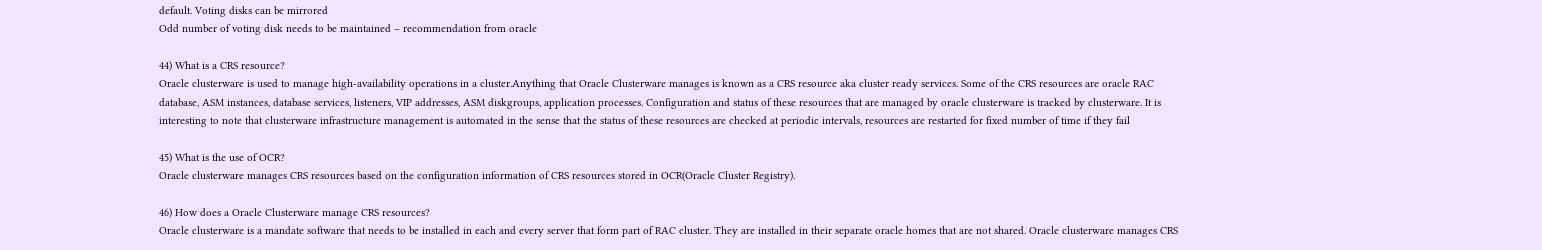default. Voting disks can be mirrored
Odd number of voting disk needs to be maintained – recommendation from oracle

44) What is a CRS resource?
Oracle clusterware is used to manage high-availability operations in a cluster.Anything that Oracle Clusterware manages is known as a CRS resource aka cluster ready services. Some of the CRS resources are oracle RAC database, ASM instances, database services, listeners, VIP addresses, ASM diskgroups, application processes. Configuration and status of these resources that are managed by oracle clusterware is tracked by clusterware. It is interesting to note that clusterware infrastructure management is automated in the sense that the status of these resources are checked at periodic intervals, resources are restarted for fixed number of time if they fail

45) What is the use of OCR?
Oracle clusterware manages CRS resources based on the configuration information of CRS resources stored in OCR(Oracle Cluster Registry).

46) How does a Oracle Clusterware manage CRS resources?
Oracle clusterware is a mandate software that needs to be installed in each and every server that form part of RAC cluster. They are installed in their separate oracle homes that are not shared. Oracle clusterware manages CRS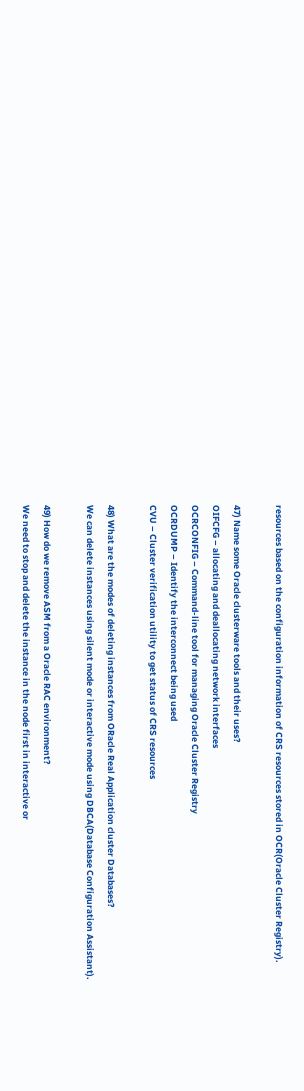resources based on the configuration information of CRS resources stored in OCR(Oracle Cluster Registry).

47) Name some Oracle clusterware tools and their uses?
OIFCFG – allocating and deallocating network interfaces
OCRCONFIG – Command-line tool for managing Oracle Cluster Registry
OCRDUMP – Identify the interconnect being used
CVU – Cluster verification utility to get status of CRS resources

48) What are the modes of deleting instances from ORacle Real Application cluster Databases?
We can delete instances using silent mode or interactive mode using DBCA(Database Configuration Assistant).

49) How do we remove ASM from a Oracle RAC environment?
We need to stop and delete the instance in the node first in interactive or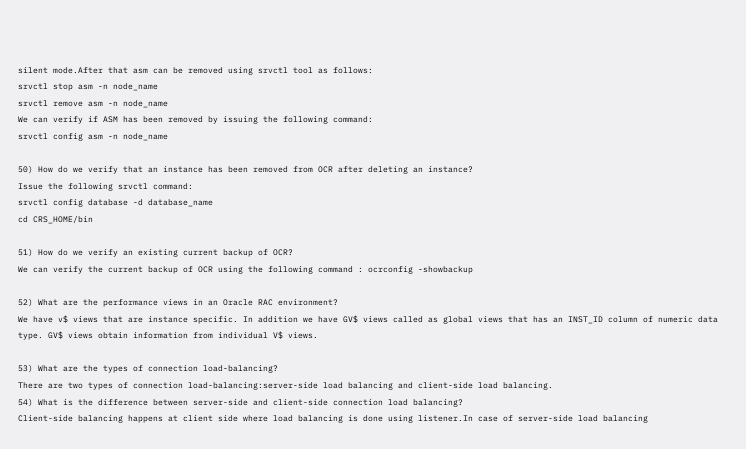silent mode.After that asm can be removed using srvctl tool as follows:
srvctl stop asm -n node_name
srvctl remove asm -n node_name
We can verify if ASM has been removed by issuing the following command:
srvctl config asm -n node_name

50) How do we verify that an instance has been removed from OCR after deleting an instance?
Issue the following srvctl command:
srvctl config database -d database_name
cd CRS_HOME/bin

51) How do we verify an existing current backup of OCR?
We can verify the current backup of OCR using the following command : ocrconfig -showbackup

52) What are the performance views in an Oracle RAC environment?
We have v$ views that are instance specific. In addition we have GV$ views called as global views that has an INST_ID column of numeric data type. GV$ views obtain information from individual V$ views.

53) What are the types of connection load-balancing?
There are two types of connection load-balancing:server-side load balancing and client-side load balancing.
54) What is the difference between server-side and client-side connection load balancing?
Client-side balancing happens at client side where load balancing is done using listener.In case of server-side load balancing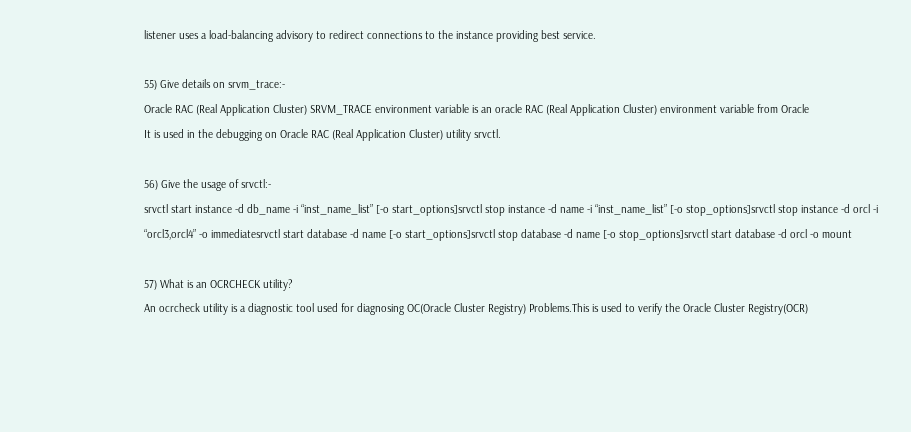listener uses a load-balancing advisory to redirect connections to the instance providing best service.

55) Give details on srvm_trace:-
Oracle RAC (Real Application Cluster) SRVM_TRACE environment variable is an oracle RAC (Real Application Cluster) environment variable from Oracle
It is used in the debugging on Oracle RAC (Real Application Cluster) utility srvctl.

56) Give the usage of srvctl:-
srvctl start instance -d db_name -i “inst_name_list” [-o start_options]srvctl stop instance -d name -i “inst_name_list” [-o stop_options]srvctl stop instance -d orcl -i “orcl3,orcl4” -o immediatesrvctl start database -d name [-o start_options]srvctl stop database -d name [-o stop_options]srvctl start database -d orcl -o mount

57) What is an OCRCHECK utility?
An ocrcheck utility is a diagnostic tool used for diagnosing OC(Oracle Cluster Registry) Problems.This is used to verify the Oracle Cluster Registry(OCR)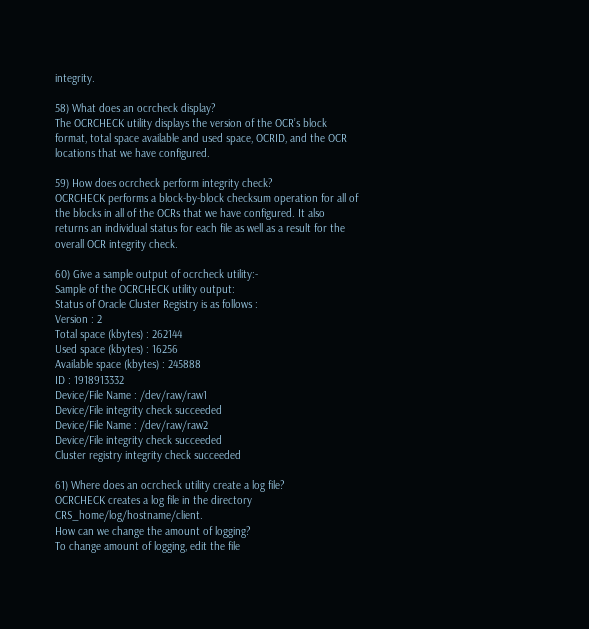integrity.

58) What does an ocrcheck display?
The OCRCHECK utility displays the version of the OCR’s block format, total space available and used space, OCRID, and the OCR locations that we have configured.

59) How does ocrcheck perform integrity check?
OCRCHECK performs a block-by-block checksum operation for all of the blocks in all of the OCRs that we have configured. It also returns an individual status for each file as well as a result for the overall OCR integrity check.

60) Give a sample output of ocrcheck utility:-
Sample of the OCRCHECK utility output:
Status of Oracle Cluster Registry is as follows :
Version : 2
Total space (kbytes) : 262144
Used space (kbytes) : 16256
Available space (kbytes) : 245888
ID : 1918913332
Device/File Name : /dev/raw/raw1
Device/File integrity check succeeded
Device/File Name : /dev/raw/raw2
Device/File integrity check succeeded
Cluster registry integrity check succeeded

61) Where does an ocrcheck utility create a log file?
OCRCHECK creates a log file in the directory CRS_home/log/hostname/client.
How can we change the amount of logging?
To change amount of logging, edit the file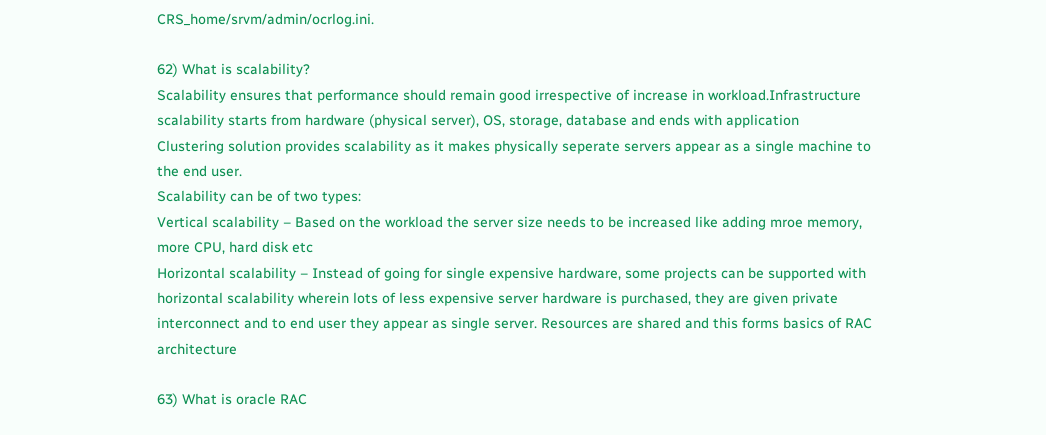CRS_home/srvm/admin/ocrlog.ini.

62) What is scalability?
Scalability ensures that performance should remain good irrespective of increase in workload.Infrastructure scalability starts from hardware (physical server), OS, storage, database and ends with application
Clustering solution provides scalability as it makes physically seperate servers appear as a single machine to the end user.
Scalability can be of two types:
Vertical scalability – Based on the workload the server size needs to be increased like adding mroe memory, more CPU, hard disk etc
Horizontal scalability – Instead of going for single expensive hardware, some projects can be supported with horizontal scalability wherein lots of less expensive server hardware is purchased, they are given private interconnect and to end user they appear as single server. Resources are shared and this forms basics of RAC architecture

63) What is oracle RAC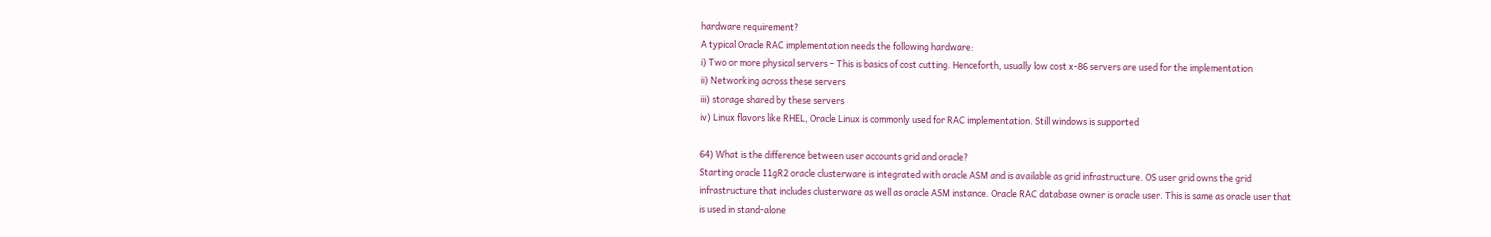hardware requirement?
A typical Oracle RAC implementation needs the following hardware:
i) Two or more physical servers – This is basics of cost cutting. Henceforth, usually low cost x-86 servers are used for the implementation
ii) Networking across these servers
iii) storage shared by these servers
iv) Linux flavors like RHEL, Oracle Linux is commonly used for RAC implementation. Still windows is supported

64) What is the difference between user accounts grid and oracle?
Starting oracle 11gR2 oracle clusterware is integrated with oracle ASM and is available as grid infrastructure. OS user grid owns the grid infrastructure that includes clusterware as well as oracle ASM instance. Oracle RAC database owner is oracle user. This is same as oracle user that is used in stand-alone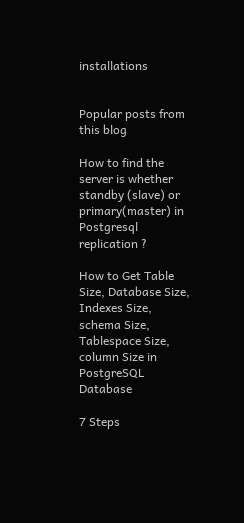installations


Popular posts from this blog

How to find the server is whether standby (slave) or primary(master) in Postgresql replication ?

How to Get Table Size, Database Size, Indexes Size, schema Size, Tablespace Size, column Size in PostgreSQL Database

7 Steps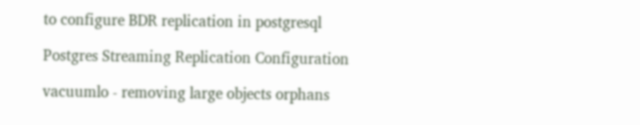to configure BDR replication in postgresql

Postgres Streaming Replication Configuration

vacuumlo - removing large objects orphans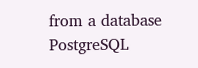from a database PostgreSQL